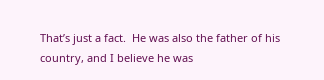That’s just a fact.  He was also the father of his country, and I believe he was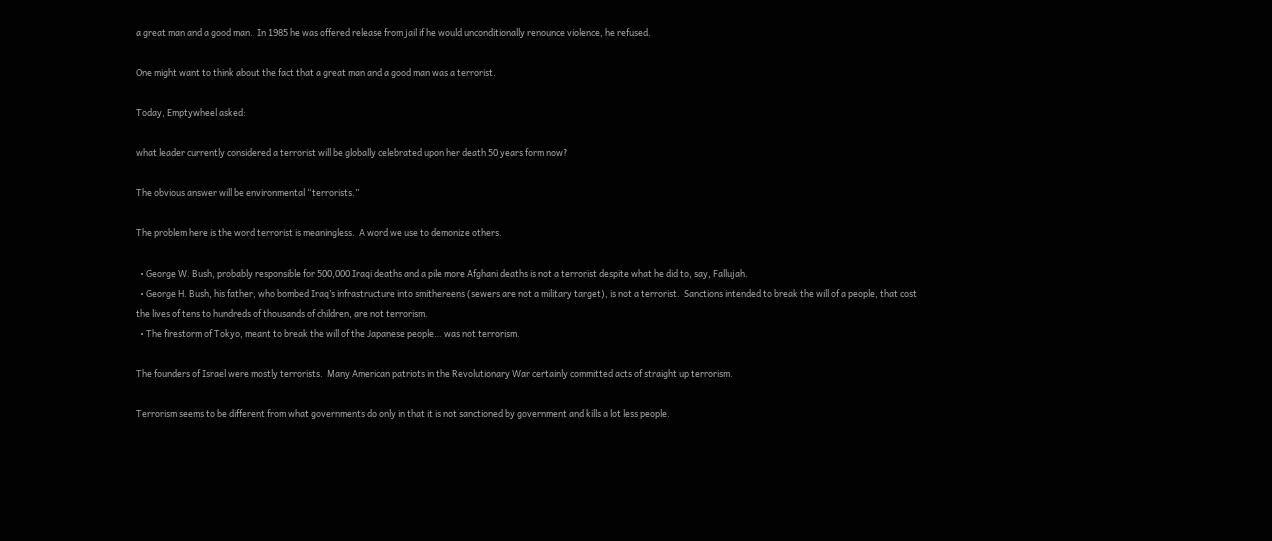a great man and a good man.  In 1985 he was offered release from jail if he would unconditionally renounce violence, he refused.

One might want to think about the fact that a great man and a good man was a terrorist.

Today, Emptywheel asked:

what leader currently considered a terrorist will be globally celebrated upon her death 50 years form now?

The obvious answer will be environmental “terrorists.”

The problem here is the word terrorist is meaningless.  A word we use to demonize others.

  • George W. Bush, probably responsible for 500,000 Iraqi deaths and a pile more Afghani deaths is not a terrorist despite what he did to, say, Fallujah.
  • George H. Bush, his father, who bombed Iraq’s infrastructure into smithereens (sewers are not a military target), is not a terrorist.  Sanctions intended to break the will of a people, that cost the lives of tens to hundreds of thousands of children, are not terrorism.
  • The firestorm of Tokyo, meant to break the will of the Japanese people… was not terrorism.

The founders of Israel were mostly terrorists.  Many American patriots in the Revolutionary War certainly committed acts of straight up terrorism.

Terrorism seems to be different from what governments do only in that it is not sanctioned by government and kills a lot less people.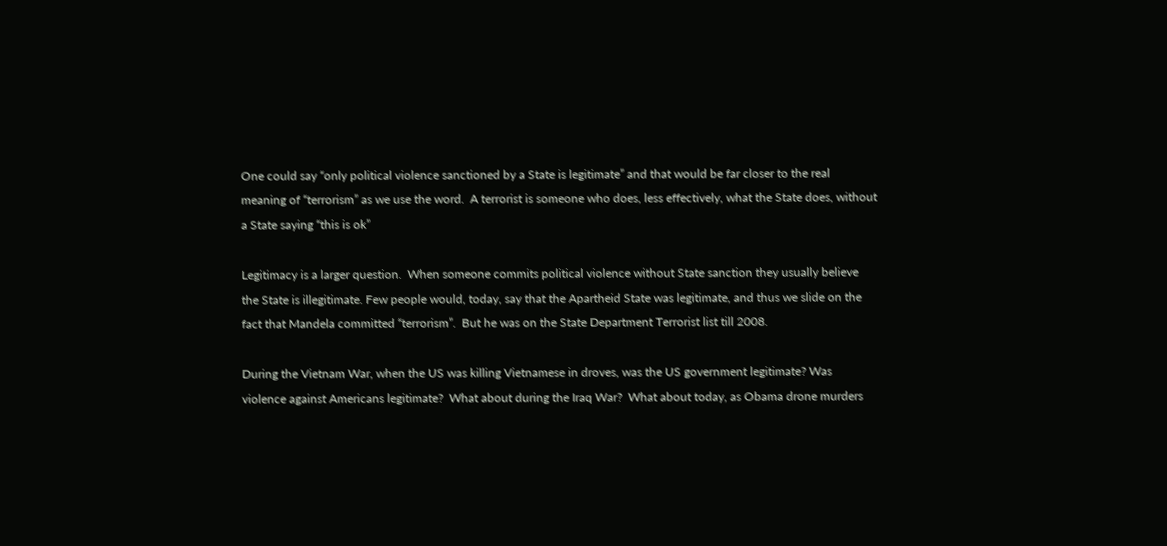One could say “only political violence sanctioned by a State is legitimate” and that would be far closer to the real meaning of “terrorism” as we use the word.  A terrorist is someone who does, less effectively, what the State does, without a State saying “this is ok”

Legitimacy is a larger question.  When someone commits political violence without State sanction they usually believe the State is illegitimate. Few people would, today, say that the Apartheid State was legitimate, and thus we slide on the fact that Mandela committed “terrorism”.  But he was on the State Department Terrorist list till 2008.

During the Vietnam War, when the US was killing Vietnamese in droves, was the US government legitimate? Was violence against Americans legitimate?  What about during the Iraq War?  What about today, as Obama drone murders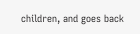children, and goes back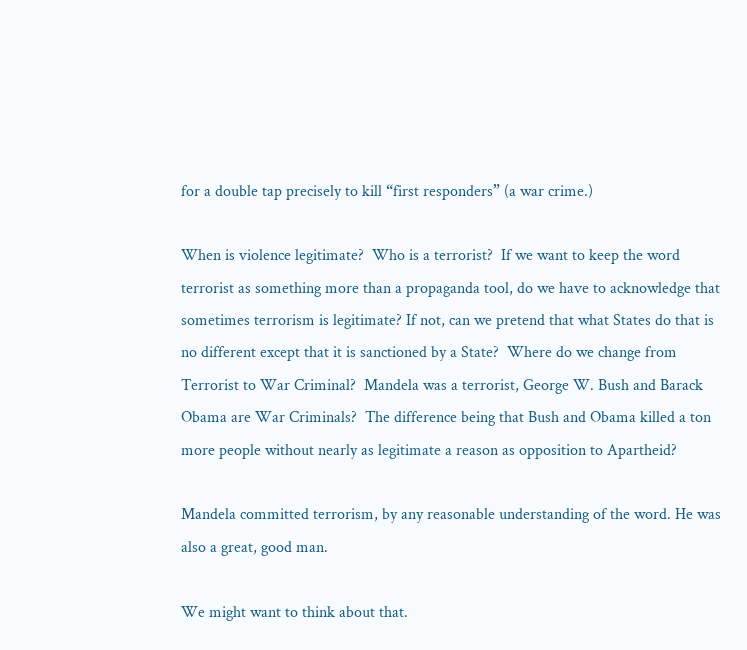for a double tap precisely to kill “first responders” (a war crime.)

When is violence legitimate?  Who is a terrorist?  If we want to keep the word terrorist as something more than a propaganda tool, do we have to acknowledge that sometimes terrorism is legitimate? If not, can we pretend that what States do that is no different except that it is sanctioned by a State?  Where do we change from Terrorist to War Criminal?  Mandela was a terrorist, George W. Bush and Barack Obama are War Criminals?  The difference being that Bush and Obama killed a ton more people without nearly as legitimate a reason as opposition to Apartheid?

Mandela committed terrorism, by any reasonable understanding of the word. He was also a great, good man.

We might want to think about that.